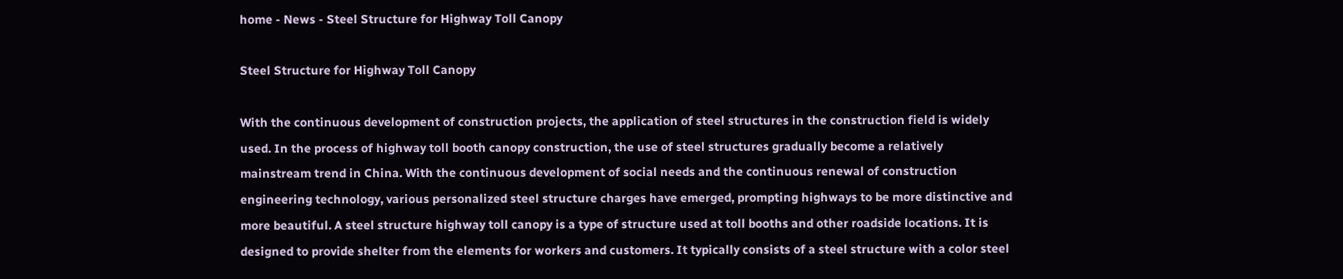home - News - Steel Structure for Highway Toll Canopy

Steel Structure for Highway Toll Canopy

With the continuous development of construction projects, the application of steel structures in the construction field is widely used. In the process of highway toll booth canopy construction, the use of steel structures gradually become a relatively mainstream trend in China. With the continuous development of social needs and the continuous renewal of construction engineering technology, various personalized steel structure charges have emerged, prompting highways to be more distinctive and more beautiful. A steel structure highway toll canopy is a type of structure used at toll booths and other roadside locations. It is designed to provide shelter from the elements for workers and customers. It typically consists of a steel structure with a color steel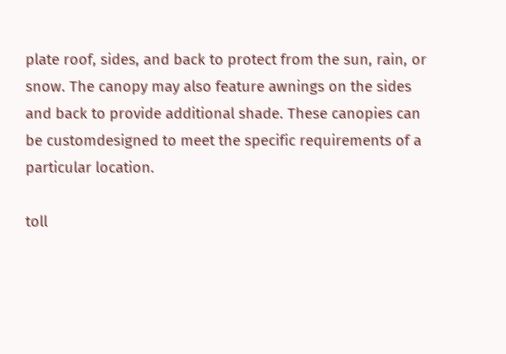plate roof, sides, and back to protect from the sun, rain, or snow. The canopy may also feature awnings on the sides and back to provide additional shade. These canopies can be customdesigned to meet the specific requirements of a particular location.

toll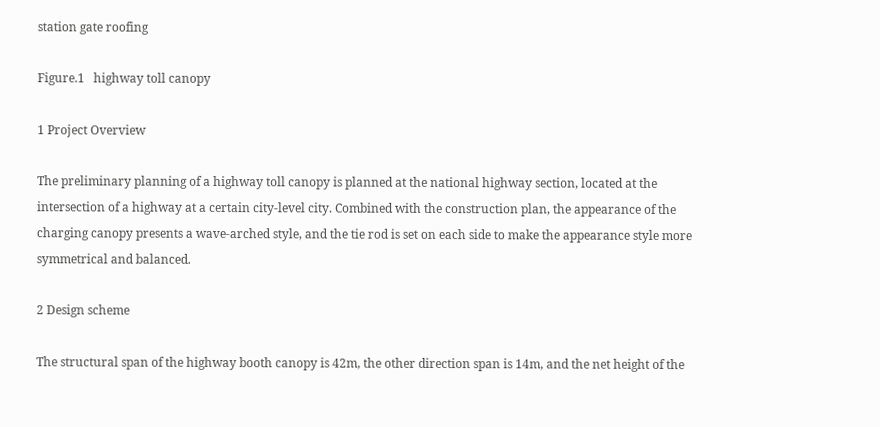station gate roofing

Figure.1   highway toll canopy

1 Project Overview

The preliminary planning of a highway toll canopy is planned at the national highway section, located at the intersection of a highway at a certain city-level city. Combined with the construction plan, the appearance of the charging canopy presents a wave-arched style, and the tie rod is set on each side to make the appearance style more symmetrical and balanced.

2 Design scheme

The structural span of the highway booth canopy is 42m, the other direction span is 14m, and the net height of the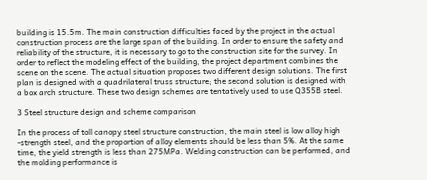building is 15.5m. The main construction difficulties faced by the project in the actual construction process are the large span of the building. In order to ensure the safety and reliability of the structure, it is necessary to go to the construction site for the survey. In order to reflect the modeling effect of the building, the project department combines the scene on the scene. The actual situation proposes two different design solutions. The first plan is designed with a quadrilateral truss structure; the second solution is designed with a box arch structure. These two design schemes are tentatively used to use Q355B steel.

3 Steel structure design and scheme comparison

In the process of toll canopy steel structure construction, the main steel is low alloy high -strength steel, and the proportion of alloy elements should be less than 5%. At the same time, the yield strength is less than 275MPa. Welding construction can be performed, and the molding performance is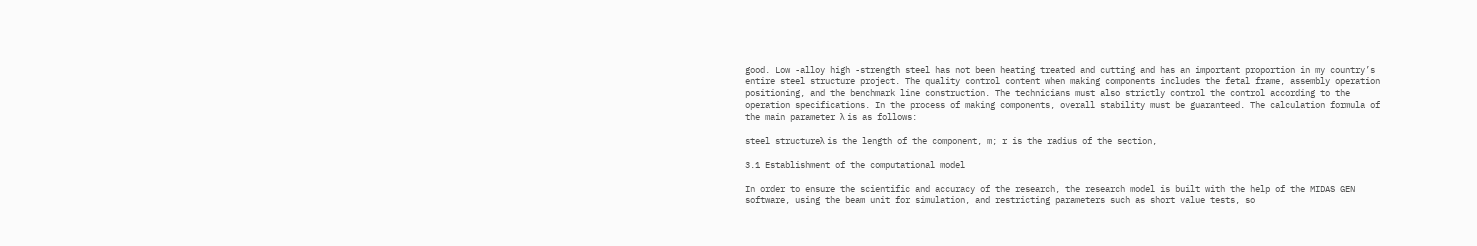good. Low -alloy high -strength steel has not been heating treated and cutting and has an important proportion in my country’s entire steel structure project. The quality control content when making components includes the fetal frame, assembly operation positioning, and the benchmark line construction. The technicians must also strictly control the control according to the operation specifications. In the process of making components, overall stability must be guaranteed. The calculation formula of the main parameter λ is as follows:

steel structureλ is the length of the component, m; r is the radius of the section,

3.1 Establishment of the computational model

In order to ensure the scientific and accuracy of the research, the research model is built with the help of the MIDAS GEN software, using the beam unit for simulation, and restricting parameters such as short value tests, so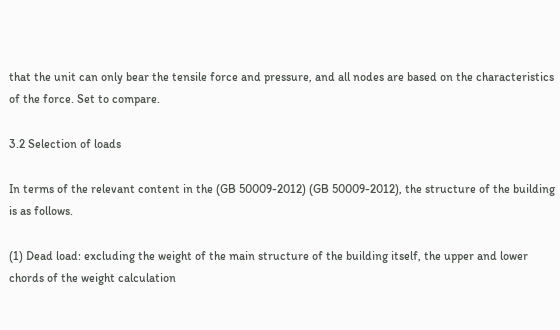that the unit can only bear the tensile force and pressure, and all nodes are based on the characteristics of the force. Set to compare.

3.2 Selection of loads

In terms of the relevant content in the (GB 50009-2012) (GB 50009-2012), the structure of the building is as follows.

(1) Dead load: excluding the weight of the main structure of the building itself, the upper and lower chords of the weight calculation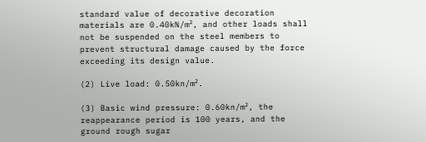standard value of decorative decoration materials are 0.40kN/m², and other loads shall not be suspended on the steel members to prevent structural damage caused by the force exceeding its design value.

(2) Live load: 0.50kn/m².

(3) Basic wind pressure: 0.60kn/m², the reappearance period is 100 years, and the ground rough sugar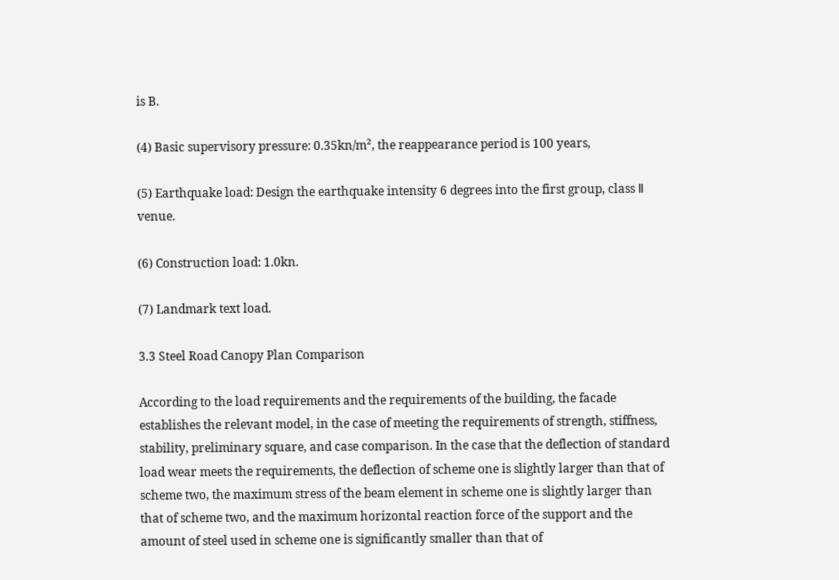is B.

(4) Basic supervisory pressure: 0.35kn/m², the reappearance period is 100 years,

(5) Earthquake load: Design the earthquake intensity 6 degrees into the first group, class Ⅱ venue.

(6) Construction load: 1.0kn.

(7) Landmark text load.

3.3 Steel Road Canopy Plan Comparison

According to the load requirements and the requirements of the building, the facade establishes the relevant model, in the case of meeting the requirements of strength, stiffness, stability, preliminary square, and case comparison. In the case that the deflection of standard load wear meets the requirements, the deflection of scheme one is slightly larger than that of scheme two, the maximum stress of the beam element in scheme one is slightly larger than that of scheme two, and the maximum horizontal reaction force of the support and the amount of steel used in scheme one is significantly smaller than that of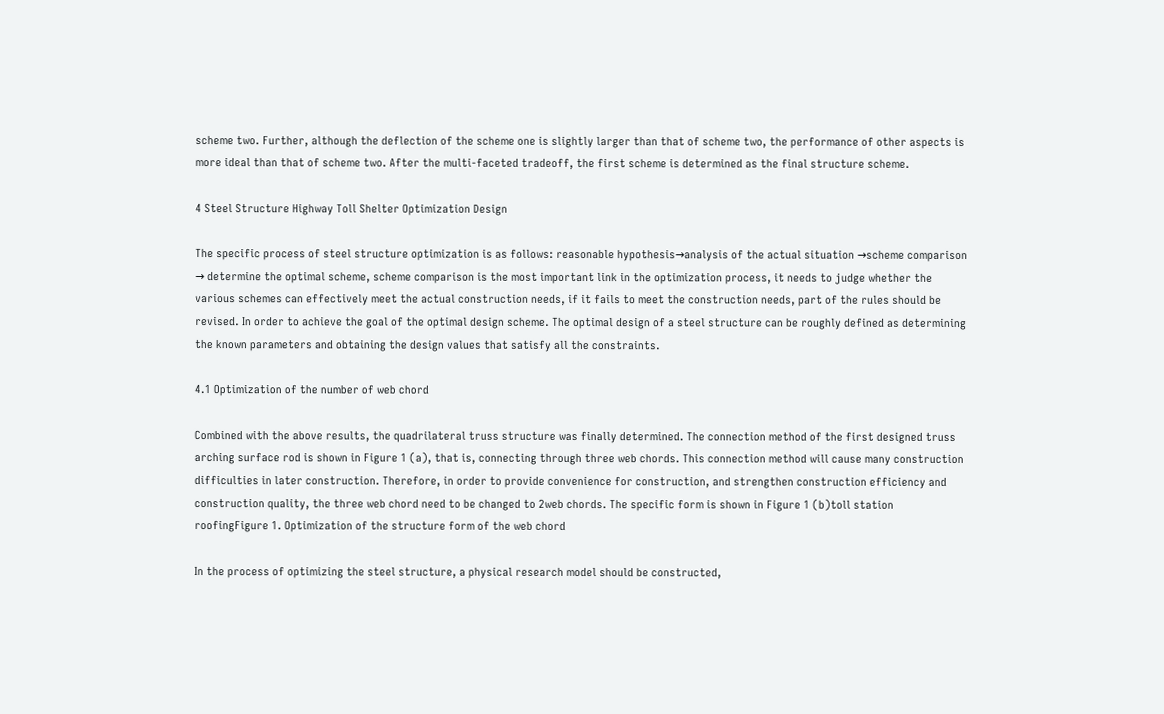scheme two. Further, although the deflection of the scheme one is slightly larger than that of scheme two, the performance of other aspects is more ideal than that of scheme two. After the multi-faceted tradeoff, the first scheme is determined as the final structure scheme.

4 Steel Structure Highway Toll Shelter Optimization Design

The specific process of steel structure optimization is as follows: reasonable hypothesis→analysis of the actual situation →scheme comparison → determine the optimal scheme, scheme comparison is the most important link in the optimization process, it needs to judge whether the various schemes can effectively meet the actual construction needs, if it fails to meet the construction needs, part of the rules should be revised. In order to achieve the goal of the optimal design scheme. The optimal design of a steel structure can be roughly defined as determining the known parameters and obtaining the design values that satisfy all the constraints.

4.1 Optimization of the number of web chord

Combined with the above results, the quadrilateral truss structure was finally determined. The connection method of the first designed truss arching surface rod is shown in Figure 1 (a), that is, connecting through three web chords. This connection method will cause many construction difficulties in later construction. Therefore, in order to provide convenience for construction, and strengthen construction efficiency and construction quality, the three web chord need to be changed to 2web chords. The specific form is shown in Figure 1 (b)toll station roofingFigure 1. Optimization of the structure form of the web chord

In the process of optimizing the steel structure, a physical research model should be constructed,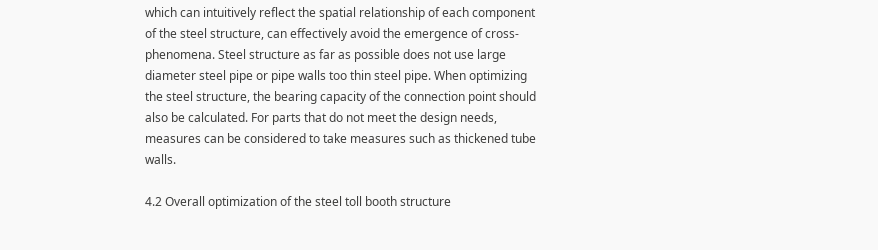which can intuitively reflect the spatial relationship of each component of the steel structure, can effectively avoid the emergence of cross-phenomena. Steel structure as far as possible does not use large diameter steel pipe or pipe walls too thin steel pipe. When optimizing the steel structure, the bearing capacity of the connection point should also be calculated. For parts that do not meet the design needs, measures can be considered to take measures such as thickened tube walls.

4.2 Overall optimization of the steel toll booth structure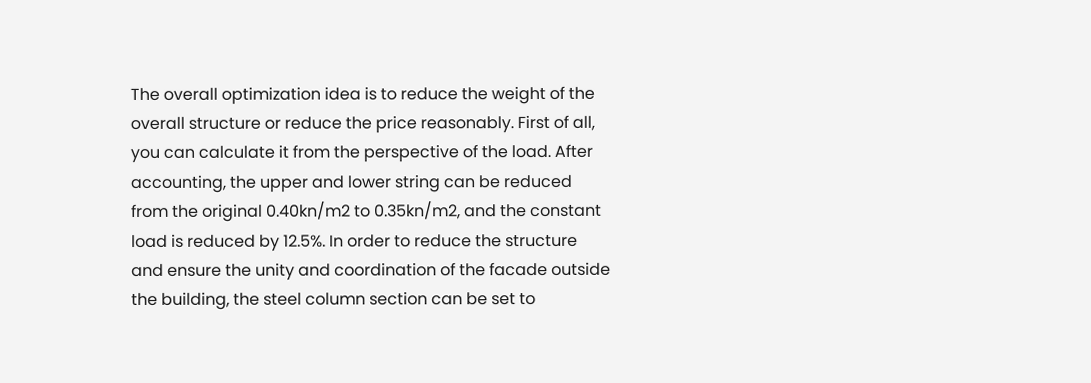The overall optimization idea is to reduce the weight of the overall structure or reduce the price reasonably. First of all, you can calculate it from the perspective of the load. After accounting, the upper and lower string can be reduced from the original 0.40kn/m2 to 0.35kn/m2, and the constant load is reduced by 12.5%. In order to reduce the structure and ensure the unity and coordination of the facade outside the building, the steel column section can be set to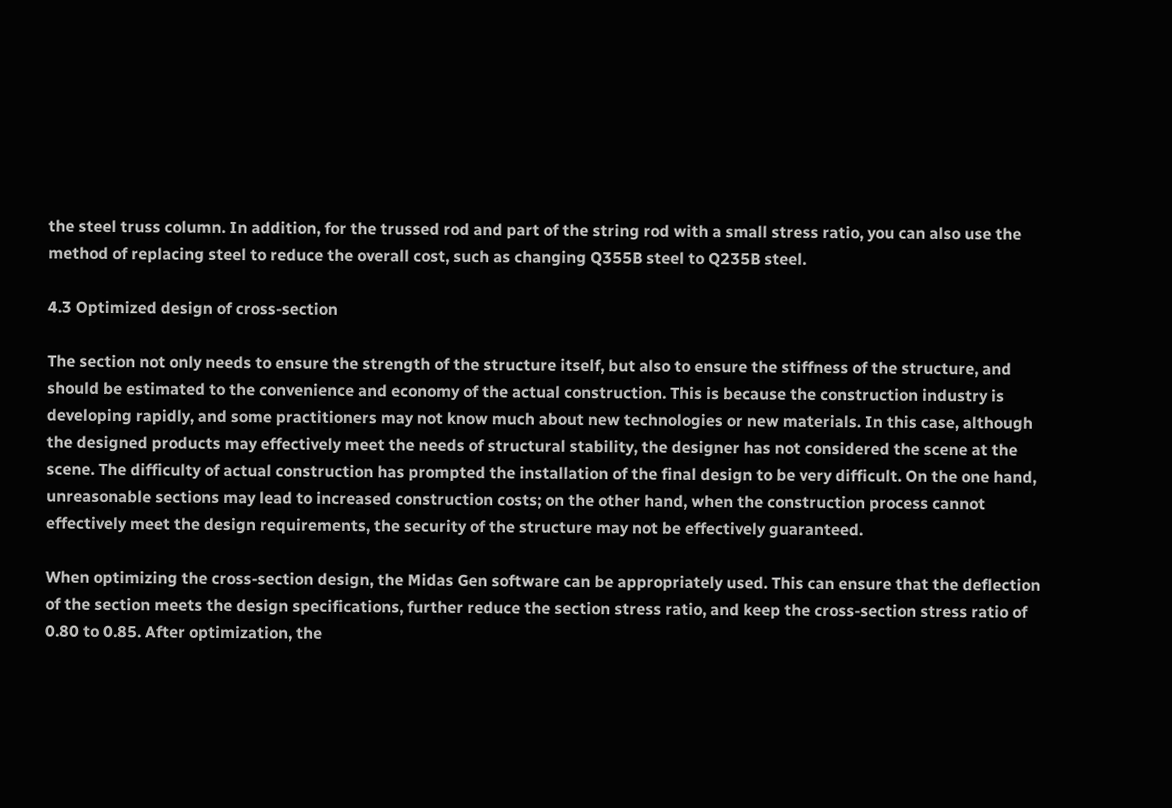the steel truss column. In addition, for the trussed rod and part of the string rod with a small stress ratio, you can also use the method of replacing steel to reduce the overall cost, such as changing Q355B steel to Q235B steel.

4.3 Optimized design of cross-section

The section not only needs to ensure the strength of the structure itself, but also to ensure the stiffness of the structure, and should be estimated to the convenience and economy of the actual construction. This is because the construction industry is developing rapidly, and some practitioners may not know much about new technologies or new materials. In this case, although the designed products may effectively meet the needs of structural stability, the designer has not considered the scene at the scene. The difficulty of actual construction has prompted the installation of the final design to be very difficult. On the one hand, unreasonable sections may lead to increased construction costs; on the other hand, when the construction process cannot effectively meet the design requirements, the security of the structure may not be effectively guaranteed.

When optimizing the cross-section design, the Midas Gen software can be appropriately used. This can ensure that the deflection of the section meets the design specifications, further reduce the section stress ratio, and keep the cross-section stress ratio of 0.80 to 0.85. After optimization, the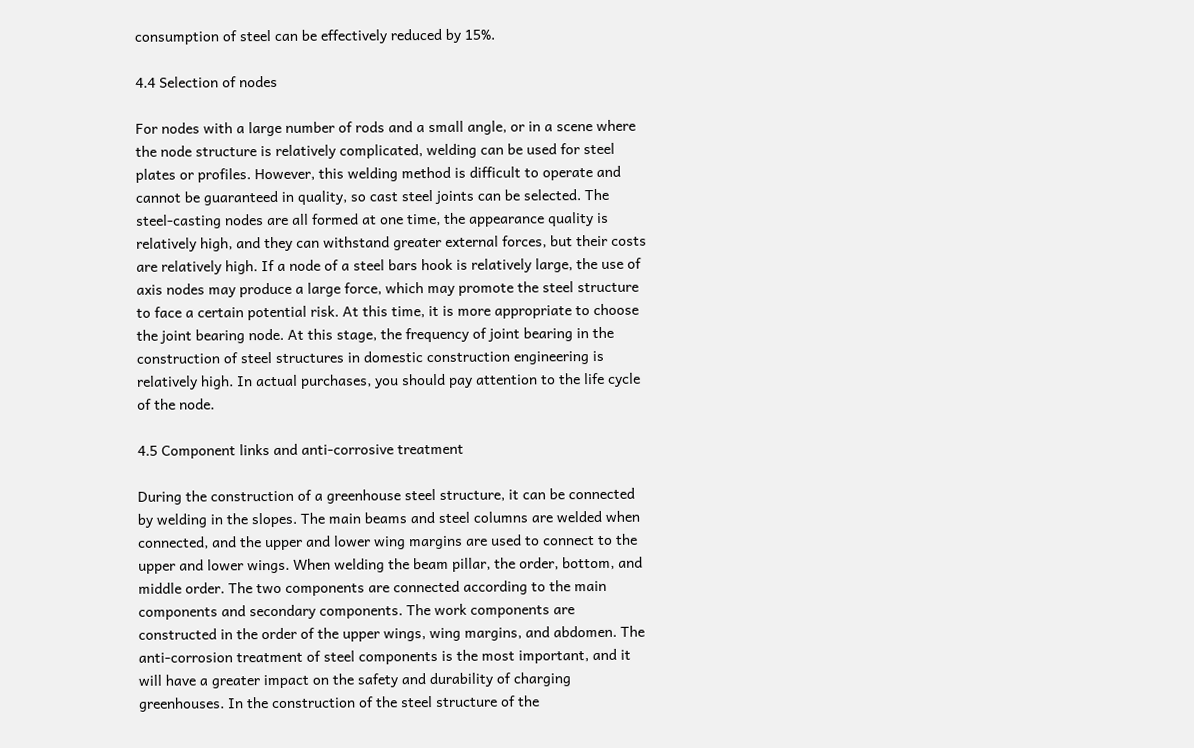consumption of steel can be effectively reduced by 15%.

4.4 Selection of nodes

For nodes with a large number of rods and a small angle, or in a scene where the node structure is relatively complicated, welding can be used for steel plates or profiles. However, this welding method is difficult to operate and cannot be guaranteed in quality, so cast steel joints can be selected. The steel-casting nodes are all formed at one time, the appearance quality is relatively high, and they can withstand greater external forces, but their costs are relatively high. If a node of a steel bars hook is relatively large, the use of axis nodes may produce a large force, which may promote the steel structure to face a certain potential risk. At this time, it is more appropriate to choose the joint bearing node. At this stage, the frequency of joint bearing in the construction of steel structures in domestic construction engineering is relatively high. In actual purchases, you should pay attention to the life cycle of the node.

4.5 Component links and anti-corrosive treatment

During the construction of a greenhouse steel structure, it can be connected by welding in the slopes. The main beams and steel columns are welded when connected, and the upper and lower wing margins are used to connect to the upper and lower wings. When welding the beam pillar, the order, bottom, and middle order. The two components are connected according to the main components and secondary components. The work components are constructed in the order of the upper wings, wing margins, and abdomen. The anti-corrosion treatment of steel components is the most important, and it will have a greater impact on the safety and durability of charging greenhouses. In the construction of the steel structure of the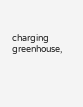charging greenhouse,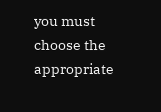you must choose the appropriate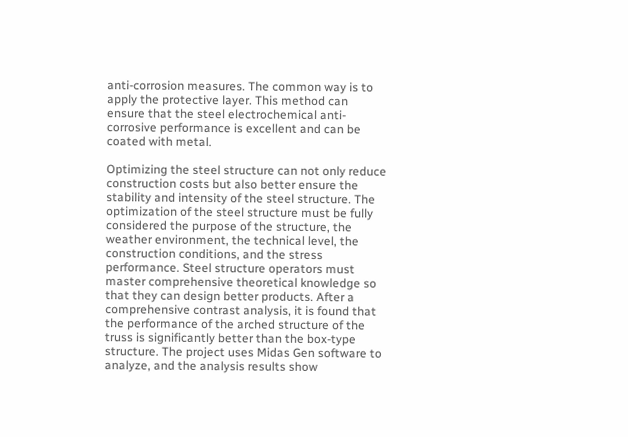anti-corrosion measures. The common way is to apply the protective layer. This method can ensure that the steel electrochemical anti-corrosive performance is excellent and can be coated with metal.

Optimizing the steel structure can not only reduce construction costs but also better ensure the stability and intensity of the steel structure. The optimization of the steel structure must be fully considered the purpose of the structure, the weather environment, the technical level, the construction conditions, and the stress performance. Steel structure operators must master comprehensive theoretical knowledge so that they can design better products. After a comprehensive contrast analysis, it is found that the performance of the arched structure of the truss is significantly better than the box-type structure. The project uses Midas Gen software to analyze, and the analysis results show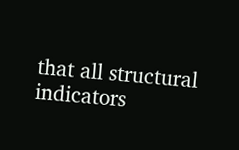that all structural indicators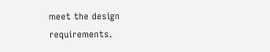meet the design requirements.